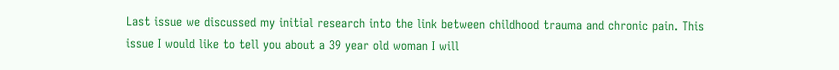Last issue we discussed my initial research into the link between childhood trauma and chronic pain. This issue I would like to tell you about a 39 year old woman I will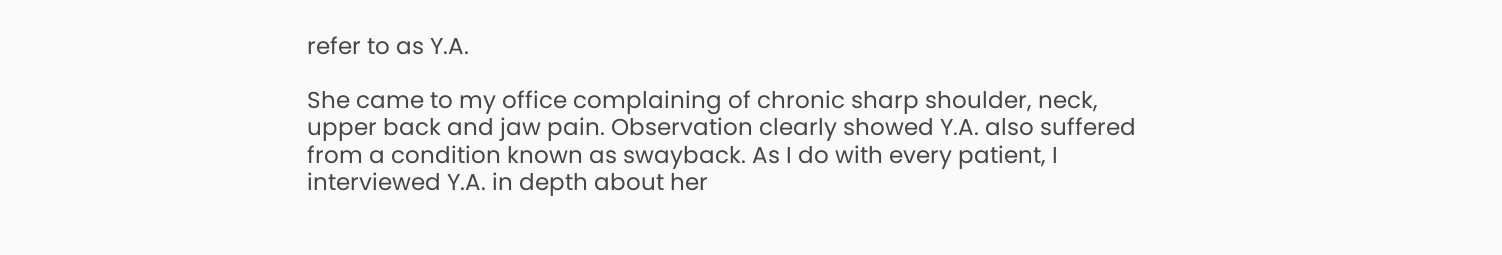refer to as Y.A.

She came to my office complaining of chronic sharp shoulder, neck, upper back and jaw pain. Observation clearly showed Y.A. also suffered from a condition known as swayback. As I do with every patient, I interviewed Y.A. in depth about her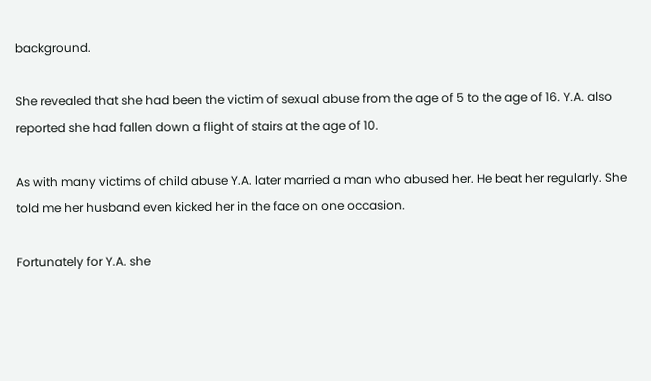background.

She revealed that she had been the victim of sexual abuse from the age of 5 to the age of 16. Y.A. also reported she had fallen down a flight of stairs at the age of 10.

As with many victims of child abuse Y.A. later married a man who abused her. He beat her regularly. She told me her husband even kicked her in the face on one occasion.

Fortunately for Y.A. she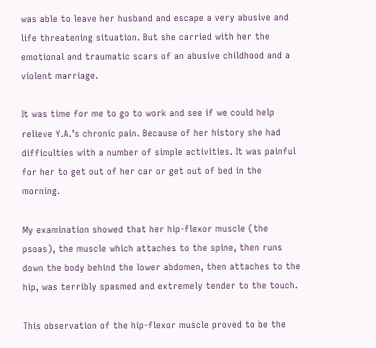was able to leave her husband and escape a very abusive and life threatening situation. But she carried with her the emotional and traumatic scars of an abusive childhood and a violent marriage.

It was time for me to go to work and see if we could help relieve Y.A.’s chronic pain. Because of her history she had difficulties with a number of simple activities. It was painful for her to get out of her car or get out of bed in the morning.

My examination showed that her hip-flexor muscle (the psoas), the muscle which attaches to the spine, then runs down the body behind the lower abdomen, then attaches to the hip, was terribly spasmed and extremely tender to the touch.

This observation of the hip-flexor muscle proved to be the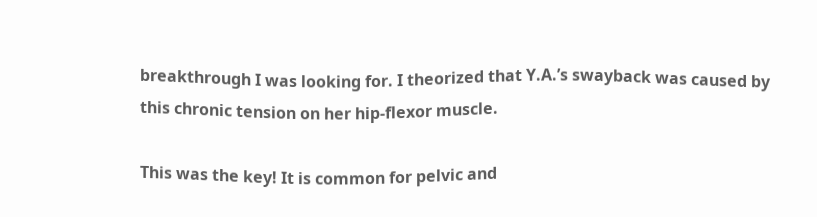breakthrough I was looking for. I theorized that Y.A.’s swayback was caused by this chronic tension on her hip-flexor muscle.

This was the key! It is common for pelvic and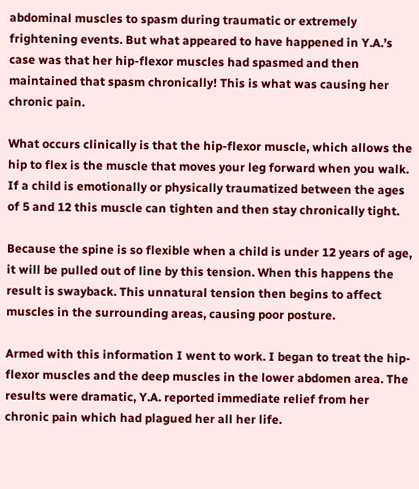abdominal muscles to spasm during traumatic or extremely frightening events. But what appeared to have happened in Y.A.’s case was that her hip-flexor muscles had spasmed and then maintained that spasm chronically! This is what was causing her chronic pain.

What occurs clinically is that the hip-flexor muscle, which allows the hip to flex is the muscle that moves your leg forward when you walk. If a child is emotionally or physically traumatized between the ages of 5 and 12 this muscle can tighten and then stay chronically tight.

Because the spine is so flexible when a child is under 12 years of age, it will be pulled out of line by this tension. When this happens the result is swayback. This unnatural tension then begins to affect muscles in the surrounding areas, causing poor posture.

Armed with this information I went to work. I began to treat the hip-flexor muscles and the deep muscles in the lower abdomen area. The results were dramatic, Y.A. reported immediate relief from her chronic pain which had plagued her all her life.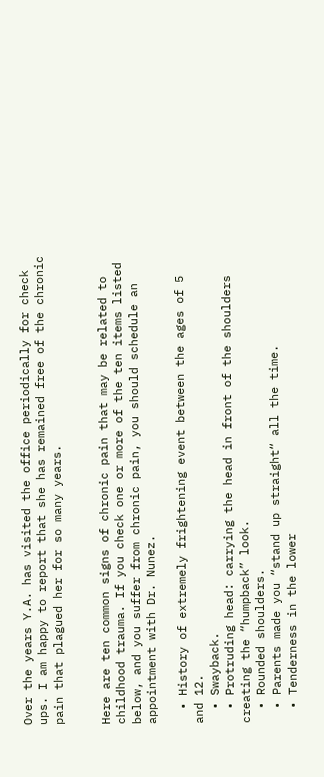Over the years Y.A. has visited the office periodically for check ups. I am happy to report that she has remained free of the chronic pain that plagued her for so many years.


Here are ten common signs of chronic pain that may be related to childhood trauma. If you check one or more of the ten items listed below, and you suffer from chronic pain, you should schedule an appointment with Dr. Nunez.

  • History of extremely frightening event between the ages of 5 and 12.
  • Swayback.
  • Protruding head: carrying the head in front of the shoulders creating the “humpback” look.
  • Rounded shoulders.
  • Parents made you “stand up straight“ all the time.
  • Tenderness in the lower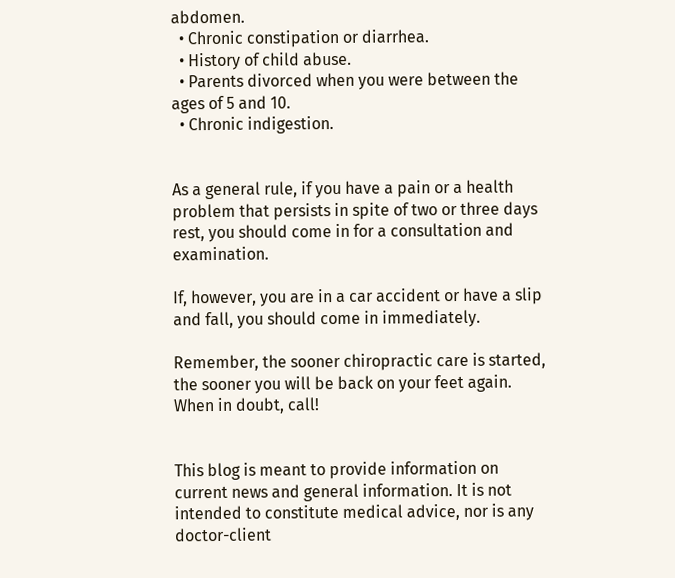abdomen.
  • Chronic constipation or diarrhea.
  • History of child abuse.
  • Parents divorced when you were between the ages of 5 and 10.
  • Chronic indigestion.


As a general rule, if you have a pain or a health problem that persists in spite of two or three days rest, you should come in for a consultation and examination.

If, however, you are in a car accident or have a slip and fall, you should come in immediately.

Remember, the sooner chiropractic care is started, the sooner you will be back on your feet again. When in doubt, call!


This blog is meant to provide information on current news and general information. It is not intended to constitute medical advice, nor is any doctor-client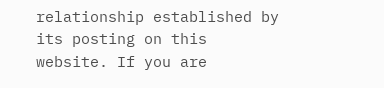relationship established by its posting on this website. If you are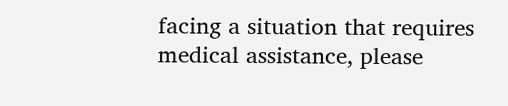facing a situation that requires medical assistance, please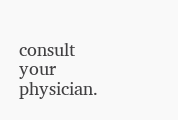consult your physician.